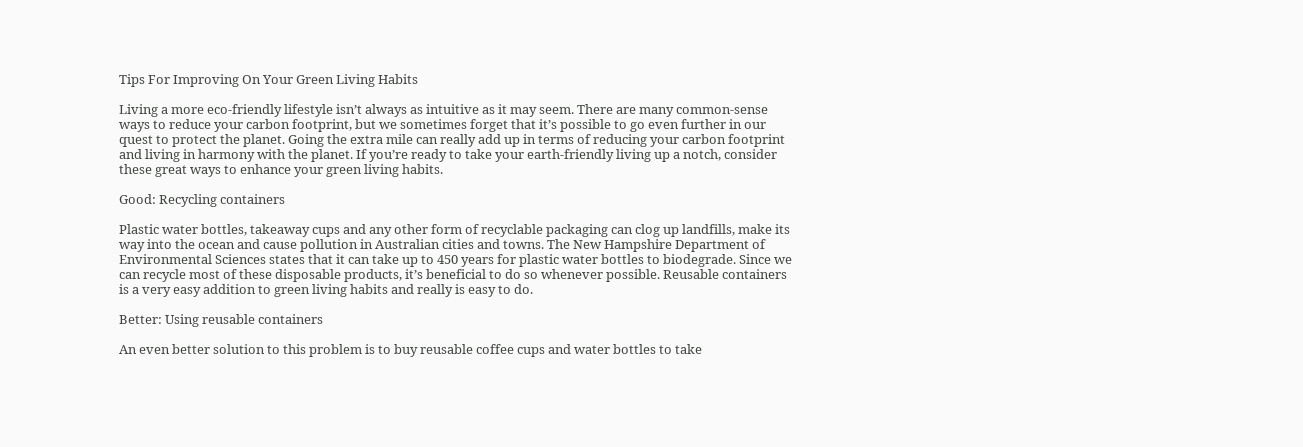Tips For Improving On Your Green Living Habits

Living a more eco-friendly lifestyle isn’t always as intuitive as it may seem. There are many common-sense ways to reduce your carbon footprint, but we sometimes forget that it’s possible to go even further in our quest to protect the planet. Going the extra mile can really add up in terms of reducing your carbon footprint and living in harmony with the planet. If you’re ready to take your earth-friendly living up a notch, consider these great ways to enhance your green living habits.

Good: Recycling containers

Plastic water bottles, takeaway cups and any other form of recyclable packaging can clog up landfills, make its way into the ocean and cause pollution in Australian cities and towns. The New Hampshire Department of Environmental Sciences states that it can take up to 450 years for plastic water bottles to biodegrade. Since we can recycle most of these disposable products, it’s beneficial to do so whenever possible. Reusable containers is a very easy addition to green living habits and really is easy to do.

Better: Using reusable containers

An even better solution to this problem is to buy reusable coffee cups and water bottles to take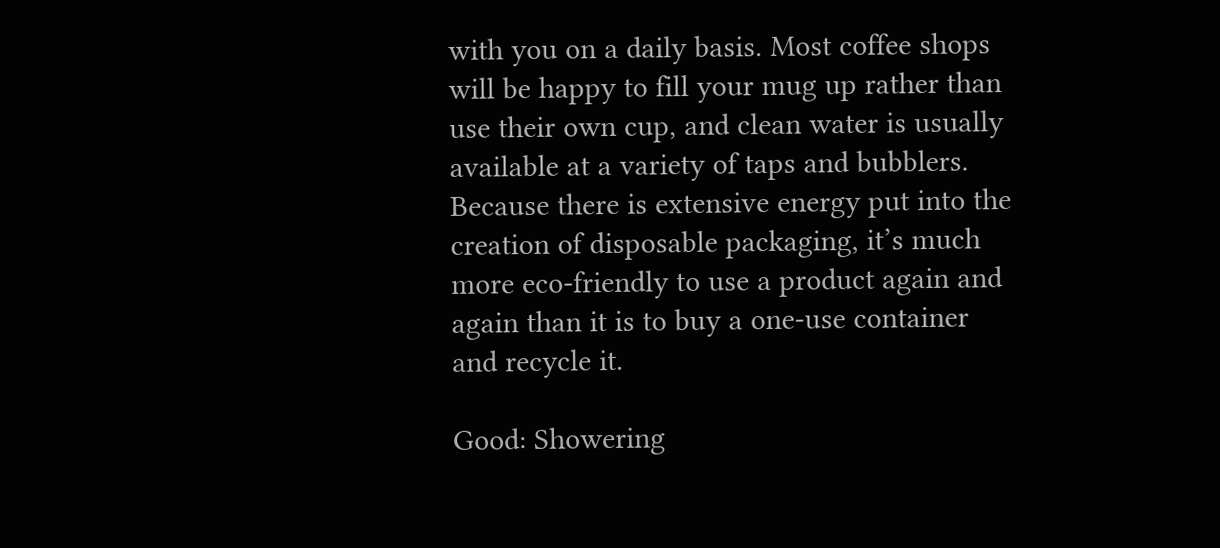with you on a daily basis. Most coffee shops will be happy to fill your mug up rather than use their own cup, and clean water is usually available at a variety of taps and bubblers. Because there is extensive energy put into the creation of disposable packaging, it’s much more eco-friendly to use a product again and again than it is to buy a one-use container and recycle it.

Good: Showering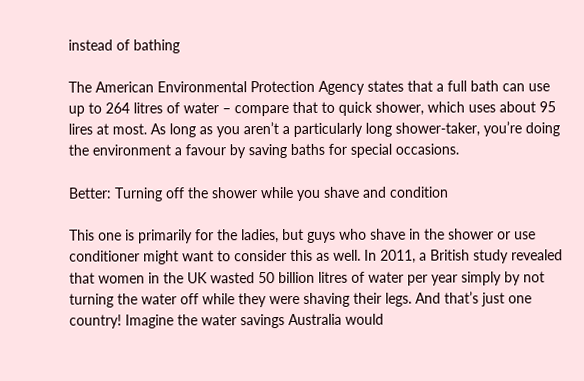instead of bathing

The American Environmental Protection Agency states that a full bath can use up to 264 litres of water – compare that to quick shower, which uses about 95 lires at most. As long as you aren’t a particularly long shower-taker, you’re doing the environment a favour by saving baths for special occasions.

Better: Turning off the shower while you shave and condition

This one is primarily for the ladies, but guys who shave in the shower or use conditioner might want to consider this as well. In 2011, a British study revealed that women in the UK wasted 50 billion litres of water per year simply by not turning the water off while they were shaving their legs. And that’s just one country! Imagine the water savings Australia would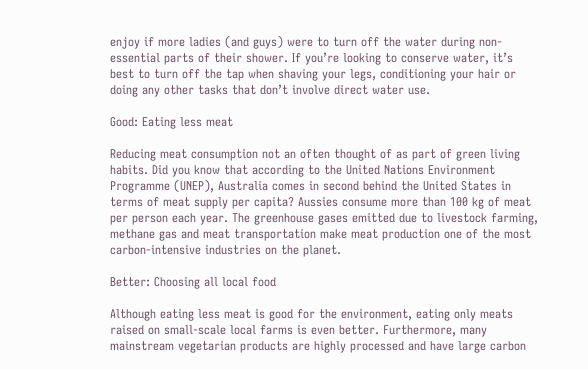enjoy if more ladies (and guys) were to turn off the water during non-essential parts of their shower. If you’re looking to conserve water, it’s best to turn off the tap when shaving your legs, conditioning your hair or doing any other tasks that don’t involve direct water use.

Good: Eating less meat

Reducing meat consumption not an often thought of as part of green living habits. Did you know that according to the United Nations Environment Programme (UNEP), Australia comes in second behind the United States in terms of meat supply per capita? Aussies consume more than 100 kg of meat per person each year. The greenhouse gases emitted due to livestock farming, methane gas and meat transportation make meat production one of the most carbon-intensive industries on the planet.

Better: Choosing all local food

Although eating less meat is good for the environment, eating only meats raised on small-scale local farms is even better. Furthermore, many mainstream vegetarian products are highly processed and have large carbon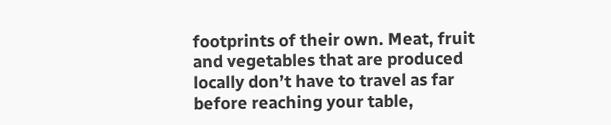footprints of their own. Meat, fruit and vegetables that are produced locally don’t have to travel as far before reaching your table,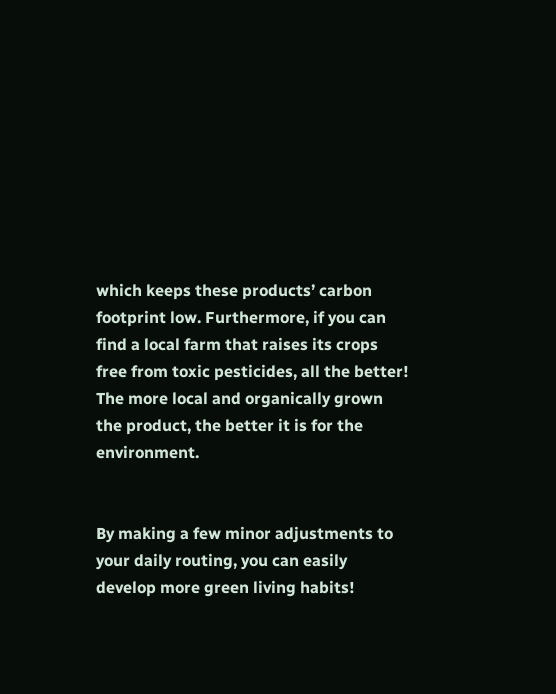which keeps these products’ carbon footprint low. Furthermore, if you can find a local farm that raises its crops free from toxic pesticides, all the better! The more local and organically grown the product, the better it is for the environment.


By making a few minor adjustments to your daily routing, you can easily develop more green living habits!